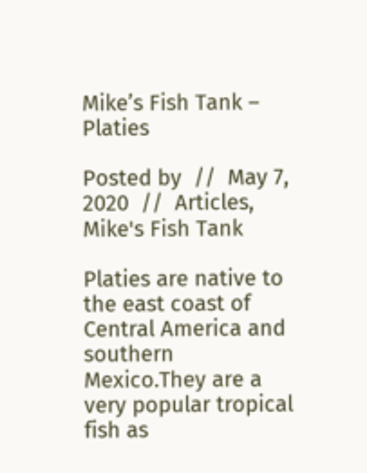Mike’s Fish Tank – Platies

Posted by  //  May 7, 2020  //  Articles, Mike's Fish Tank

Platies are native to the east coast of Central America and southern Mexico.They are a very popular tropical fish as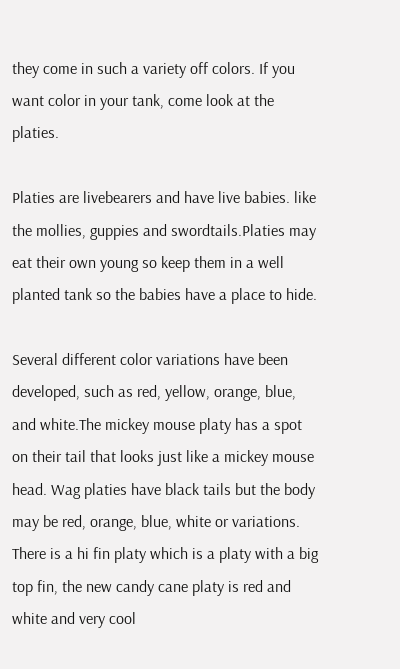they come in such a variety off colors. If you want color in your tank, come look at the platies.

Platies are livebearers and have live babies. like the mollies, guppies and swordtails.Platies may eat their own young so keep them in a well planted tank so the babies have a place to hide.

Several different color variations have been developed, such as red, yellow, orange, blue, and white.The mickey mouse platy has a spot on their tail that looks just like a mickey mouse head. Wag platies have black tails but the body may be red, orange, blue, white or variations. There is a hi fin platy which is a platy with a big top fin, the new candy cane platy is red and white and very cool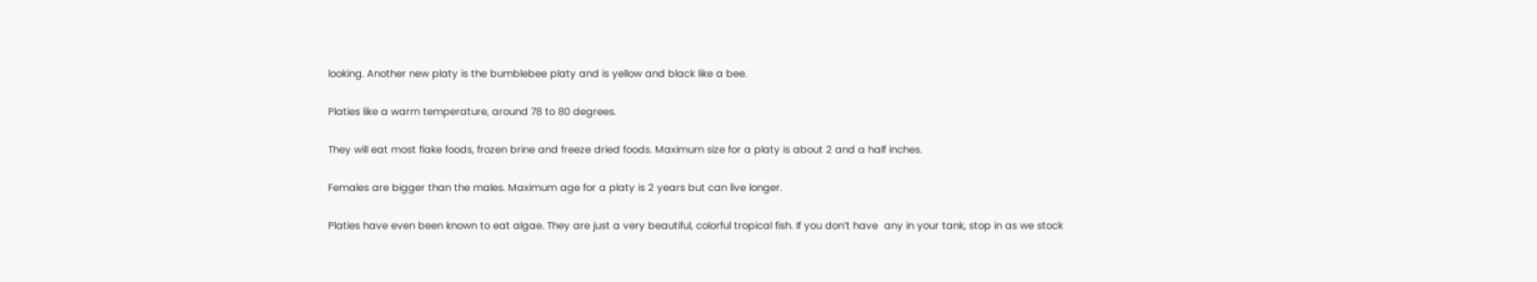looking. Another new platy is the bumblebee platy and is yellow and black like a bee.

Platies like a warm temperature, around 78 to 80 degrees.

They will eat most flake foods, frozen brine and freeze dried foods. Maximum size for a platy is about 2 and a half inches.

Females are bigger than the males. Maximum age for a platy is 2 years but can live longer.

Platies have even been known to eat algae. They are just a very beautiful, colorful tropical fish. If you don’t have  any in your tank, stop in as we stock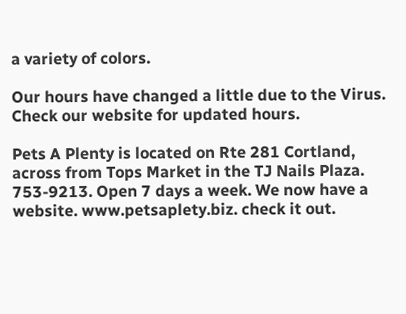a variety of colors.

Our hours have changed a little due to the Virus. Check our website for updated hours.

Pets A Plenty is located on Rte 281 Cortland, across from Tops Market in the TJ Nails Plaza. 753-9213. Open 7 days a week. We now have a website. www.petsaplety.biz. check it out.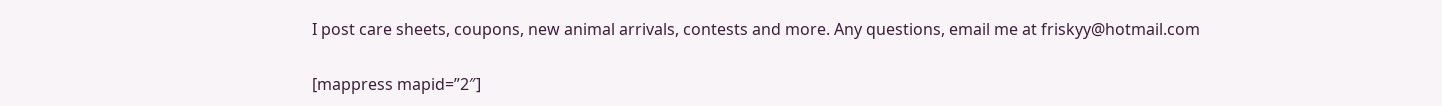I post care sheets, coupons, new animal arrivals, contests and more. Any questions, email me at friskyy@hotmail.com

[mappress mapid=”2″]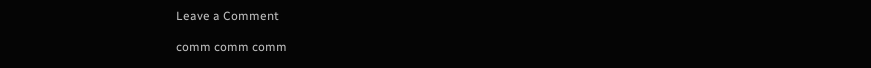Leave a Comment

comm comm comm